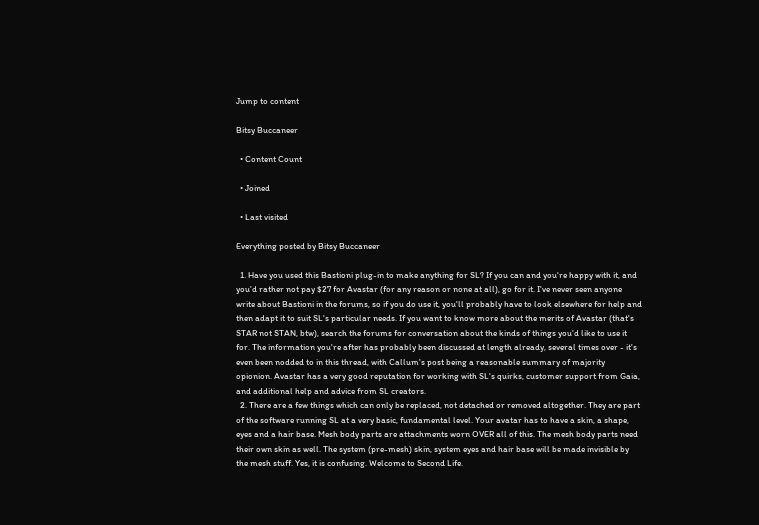Jump to content

Bitsy Buccaneer

  • Content Count

  • Joined

  • Last visited

Everything posted by Bitsy Buccaneer

  1. Have you used this Bastioni plug-in to make anything for SL? If you can and you're happy with it, and you'd rather not pay $27 for Avastar (for any reason or none at all), go for it. I've never seen anyone write about Bastioni in the forums, so if you do use it, you'll probably have to look elsewhere for help and then adapt it to suit SL's particular needs. If you want to know more about the merits of Avastar (that's STAR not STAN, btw), search the forums for conversation about the kinds of things you'd like to use it for. The information you're after has probably been discussed at length already, several times over - it's even been nodded to in this thread, with Callum's post being a reasonable summary of majority opionion. Avastar has a very good reputation for working with SL's quirks, customer support from Gaia, and additional help and advice from SL creators.
  2. There are a few things which can only be replaced, not detached or removed altogether. They are part of the software running SL at a very basic, fundamental level. Your avatar has to have a skin, a shape, eyes and a hair base. Mesh body parts are attachments worn OVER all of this. The mesh body parts need their own skin as well. The system (pre-mesh) skin, system eyes and hair base will be made invisible by the mesh stuff. Yes, it is confusing. Welcome to Second Life.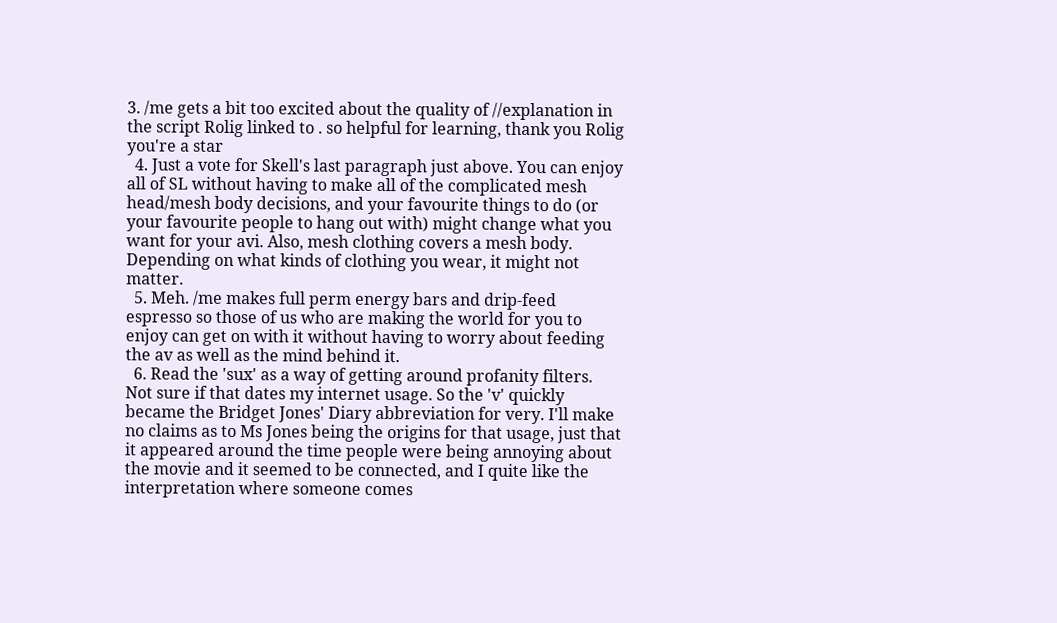3. /me gets a bit too excited about the quality of //explanation in the script Rolig linked to . so helpful for learning, thank you Rolig you're a star
  4. Just a vote for Skell's last paragraph just above. You can enjoy all of SL without having to make all of the complicated mesh head/mesh body decisions, and your favourite things to do (or your favourite people to hang out with) might change what you want for your avi. Also, mesh clothing covers a mesh body. Depending on what kinds of clothing you wear, it might not matter.
  5. Meh. /me makes full perm energy bars and drip-feed espresso so those of us who are making the world for you to enjoy can get on with it without having to worry about feeding the av as well as the mind behind it.
  6. Read the 'sux' as a way of getting around profanity filters. Not sure if that dates my internet usage. So the 'v' quickly became the Bridget Jones' Diary abbreviation for very. I'll make no claims as to Ms Jones being the origins for that usage, just that it appeared around the time people were being annoying about the movie and it seemed to be connected, and I quite like the interpretation where someone comes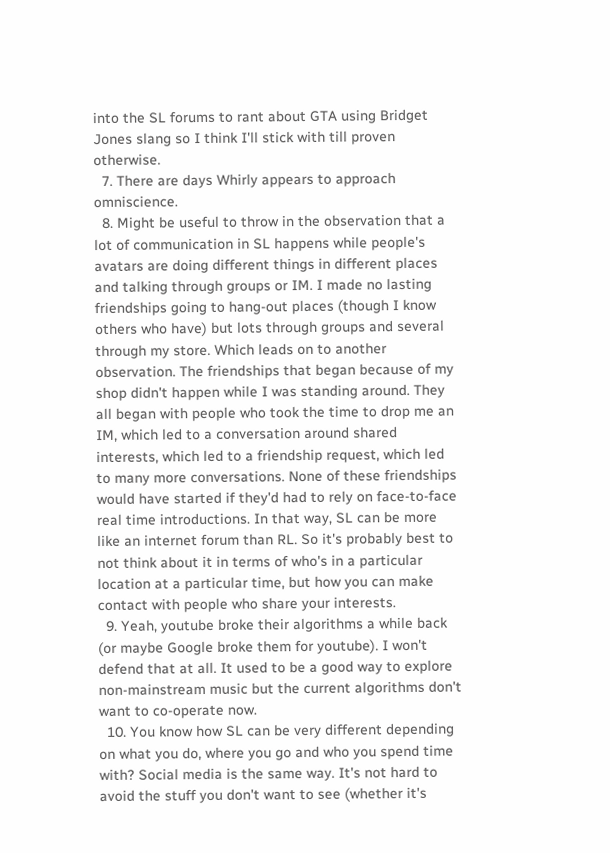into the SL forums to rant about GTA using Bridget Jones slang so I think I'll stick with till proven otherwise.
  7. There are days Whirly appears to approach omniscience.
  8. Might be useful to throw in the observation that a lot of communication in SL happens while people's avatars are doing different things in different places and talking through groups or IM. I made no lasting friendships going to hang-out places (though I know others who have) but lots through groups and several through my store. Which leads on to another observation. The friendships that began because of my shop didn't happen while I was standing around. They all began with people who took the time to drop me an IM, which led to a conversation around shared interests, which led to a friendship request, which led to many more conversations. None of these friendships would have started if they'd had to rely on face-to-face real time introductions. In that way, SL can be more like an internet forum than RL. So it's probably best to not think about it in terms of who's in a particular location at a particular time, but how you can make contact with people who share your interests.
  9. Yeah, youtube broke their algorithms a while back (or maybe Google broke them for youtube). I won't defend that at all. It used to be a good way to explore non-mainstream music but the current algorithms don't want to co-operate now.
  10. You know how SL can be very different depending on what you do, where you go and who you spend time with? Social media is the same way. It's not hard to avoid the stuff you don't want to see (whether it's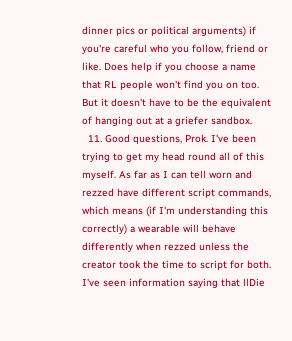dinner pics or political arguments) if you're careful who you follow, friend or like. Does help if you choose a name that RL people won't find you on too. But it doesn't have to be the equivalent of hanging out at a griefer sandbox.
  11. Good questions, Prok. I've been trying to get my head round all of this myself. As far as I can tell worn and rezzed have different script commands, which means (if I'm understanding this correctly) a wearable will behave differently when rezzed unless the creator took the time to script for both. I've seen information saying that llDie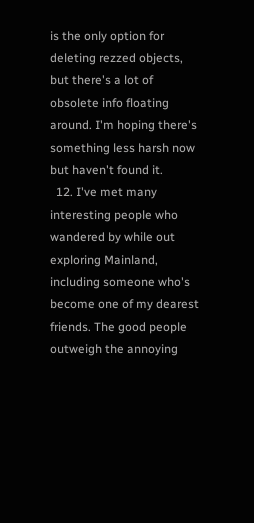is the only option for deleting rezzed objects, but there's a lot of obsolete info floating around. I'm hoping there's something less harsh now but haven't found it.
  12. I've met many interesting people who wandered by while out exploring Mainland, including someone who's become one of my dearest friends. The good people outweigh the annoying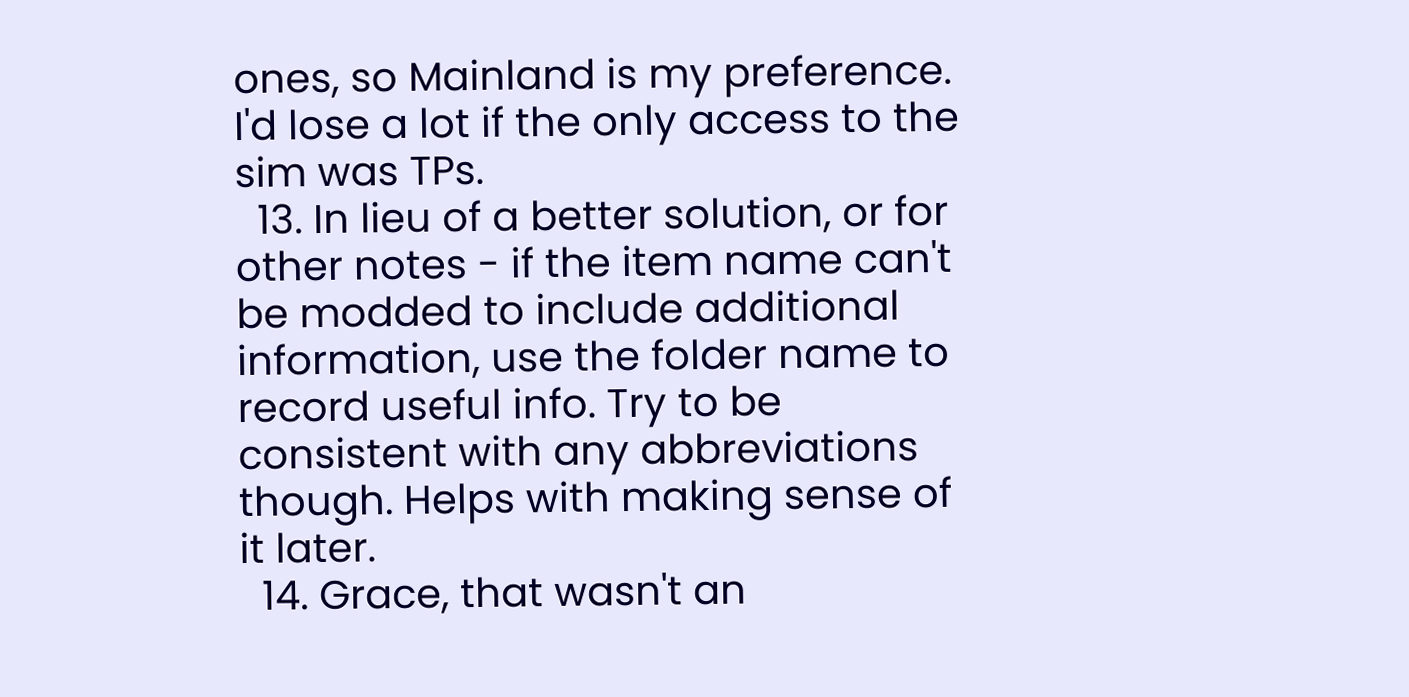ones, so Mainland is my preference. I'd lose a lot if the only access to the sim was TPs.
  13. In lieu of a better solution, or for other notes - if the item name can't be modded to include additional information, use the folder name to record useful info. Try to be consistent with any abbreviations though. Helps with making sense of it later.
  14. Grace, that wasn't an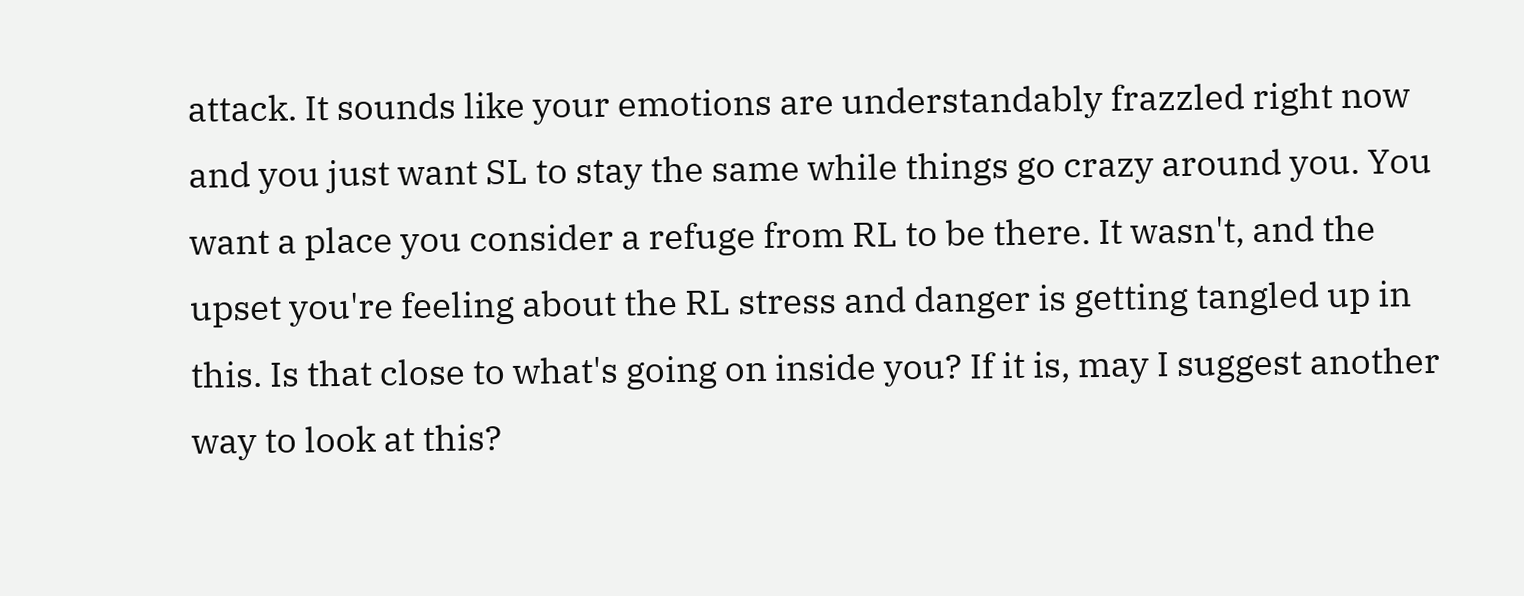attack. It sounds like your emotions are understandably frazzled right now and you just want SL to stay the same while things go crazy around you. You want a place you consider a refuge from RL to be there. It wasn't, and the upset you're feeling about the RL stress and danger is getting tangled up in this. Is that close to what's going on inside you? If it is, may I suggest another way to look at this?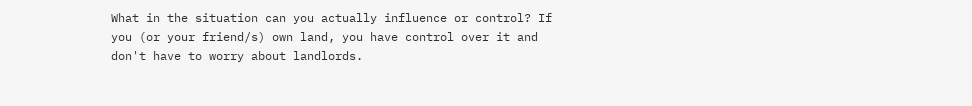What in the situation can you actually influence or control? If you (or your friend/s) own land, you have control over it and don't have to worry about landlords.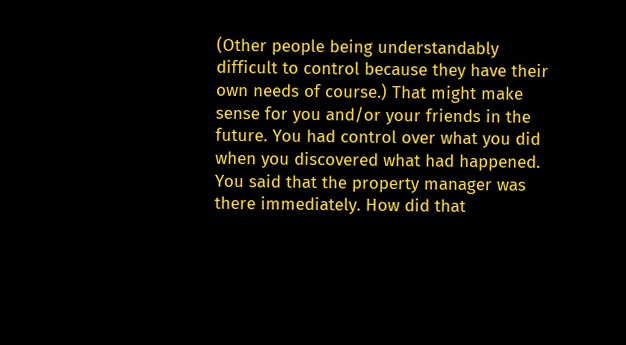(Other people being understandably difficult to control because they have their own needs of course.) That might make sense for you and/or your friends in the future. You had control over what you did when you discovered what had happened. You said that the property manager was there immediately. How did that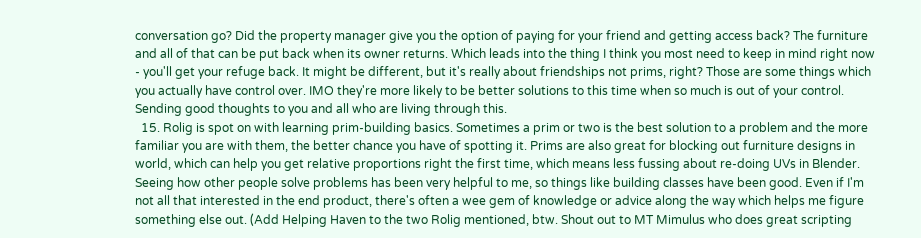conversation go? Did the property manager give you the option of paying for your friend and getting access back? The furniture and all of that can be put back when its owner returns. Which leads into the thing I think you most need to keep in mind right now - you'll get your refuge back. It might be different, but it's really about friendships not prims, right? Those are some things which you actually have control over. IMO they're more likely to be better solutions to this time when so much is out of your control. Sending good thoughts to you and all who are living through this.
  15. Rolig is spot on with learning prim-building basics. Sometimes a prim or two is the best solution to a problem and the more familiar you are with them, the better chance you have of spotting it. Prims are also great for blocking out furniture designs in world, which can help you get relative proportions right the first time, which means less fussing about re-doing UVs in Blender. Seeing how other people solve problems has been very helpful to me, so things like building classes have been good. Even if I'm not all that interested in the end product, there's often a wee gem of knowledge or advice along the way which helps me figure something else out. (Add Helping Haven to the two Rolig mentioned, btw. Shout out to MT Mimulus who does great scripting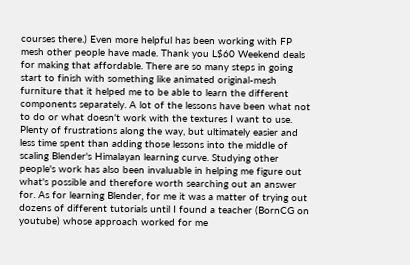courses there.) Even more helpful has been working with FP mesh other people have made. Thank you L$60 Weekend deals for making that affordable. There are so many steps in going start to finish with something like animated original-mesh furniture that it helped me to be able to learn the different components separately. A lot of the lessons have been what not to do or what doesn't work with the textures I want to use. Plenty of frustrations along the way, but ultimately easier and less time spent than adding those lessons into the middle of scaling Blender's Himalayan learning curve. Studying other people's work has also been invaluable in helping me figure out what's possible and therefore worth searching out an answer for. As for learning Blender, for me it was a matter of trying out dozens of different tutorials until I found a teacher (BornCG on youtube) whose approach worked for me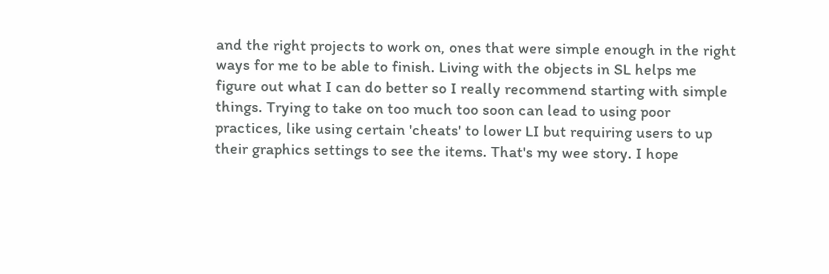and the right projects to work on, ones that were simple enough in the right ways for me to be able to finish. Living with the objects in SL helps me figure out what I can do better so I really recommend starting with simple things. Trying to take on too much too soon can lead to using poor practices, like using certain 'cheats' to lower LI but requiring users to up their graphics settings to see the items. That's my wee story. I hope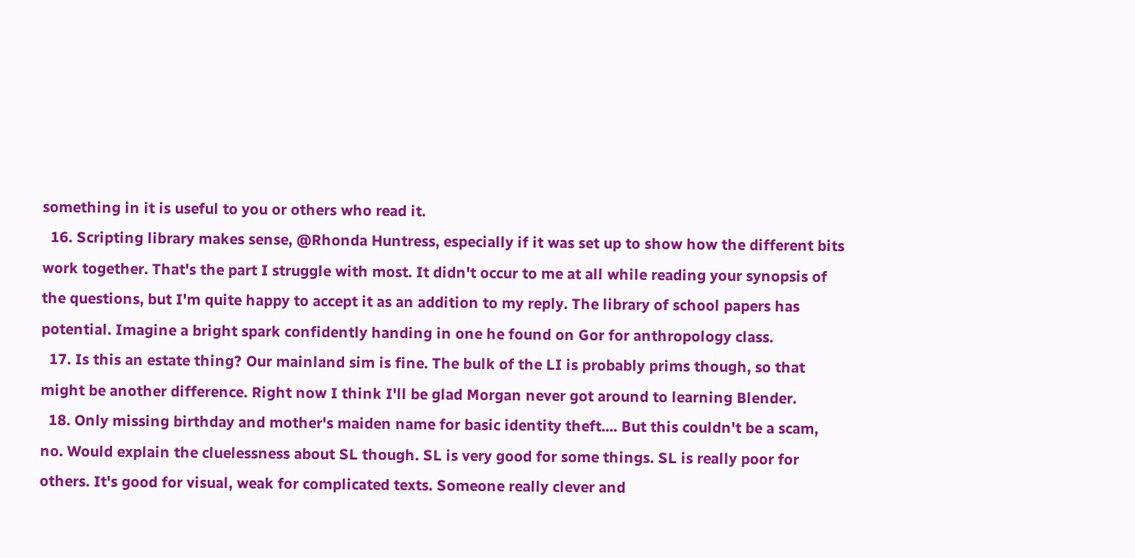something in it is useful to you or others who read it.
  16. Scripting library makes sense, @Rhonda Huntress, especially if it was set up to show how the different bits work together. That's the part I struggle with most. It didn't occur to me at all while reading your synopsis of the questions, but I'm quite happy to accept it as an addition to my reply. The library of school papers has potential. Imagine a bright spark confidently handing in one he found on Gor for anthropology class.
  17. Is this an estate thing? Our mainland sim is fine. The bulk of the LI is probably prims though, so that might be another difference. Right now I think I'll be glad Morgan never got around to learning Blender.
  18. Only missing birthday and mother's maiden name for basic identity theft.... But this couldn't be a scam, no. Would explain the cluelessness about SL though. SL is very good for some things. SL is really poor for others. It's good for visual, weak for complicated texts. Someone really clever and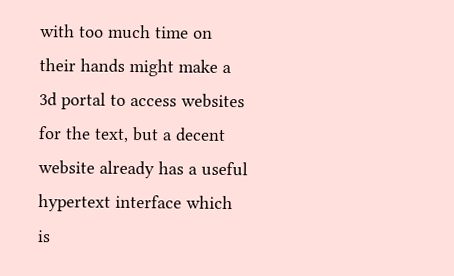with too much time on their hands might make a 3d portal to access websites for the text, but a decent website already has a useful hypertext interface which is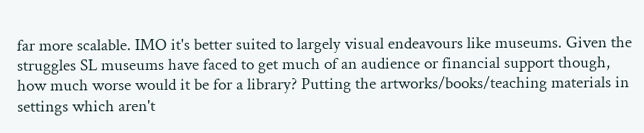far more scalable. IMO it's better suited to largely visual endeavours like museums. Given the struggles SL museums have faced to get much of an audience or financial support though, how much worse would it be for a library? Putting the artworks/books/teaching materials in settings which aren't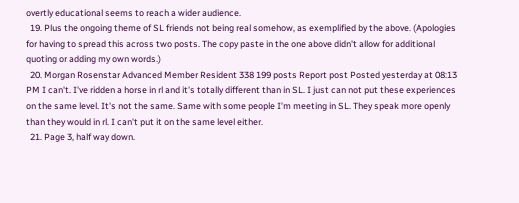overtly educational seems to reach a wider audience.
  19. Plus the ongoing theme of SL friends not being real somehow, as exemplified by the above. (Apologies for having to spread this across two posts. The copy paste in the one above didn't allow for additional quoting or adding my own words.)
  20. Morgan Rosenstar Advanced Member Resident 338 199 posts Report post Posted yesterday at 08:13 PM I can't. I've ridden a horse in rl and it's totally different than in SL. I just can not put these experiences on the same level. It's not the same. Same with some people I'm meeting in SL. They speak more openly than they would in rl. I can't put it on the same level either.
  21. Page 3, half way down.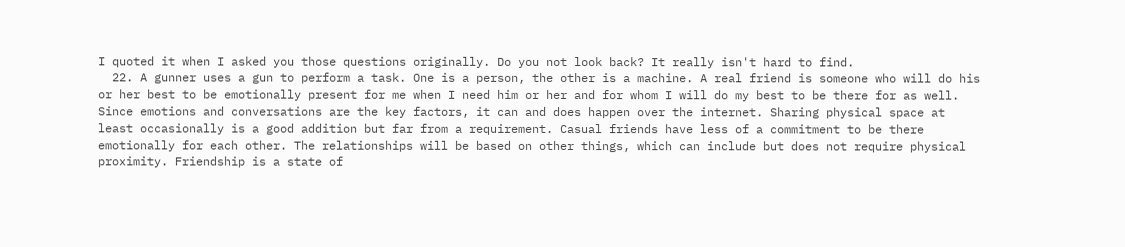I quoted it when I asked you those questions originally. Do you not look back? It really isn't hard to find.
  22. A gunner uses a gun to perform a task. One is a person, the other is a machine. A real friend is someone who will do his or her best to be emotionally present for me when I need him or her and for whom I will do my best to be there for as well. Since emotions and conversations are the key factors, it can and does happen over the internet. Sharing physical space at least occasionally is a good addition but far from a requirement. Casual friends have less of a commitment to be there emotionally for each other. The relationships will be based on other things, which can include but does not require physical proximity. Friendship is a state of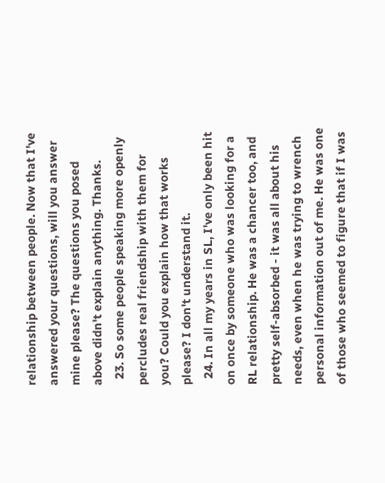relationship between people. Now that I've answered your questions, will you answer mine please? The questions you posed above didn't explain anything. Thanks.
  23. So some people speaking more openly percludes real friendship with them for you? Could you explain how that works please? I don't understand it.
  24. In all my years in SL, I've only been hit on once by someone who was looking for a RL relationship. He was a chancer too, and pretty self-absorbed - it was all about his needs, even when he was trying to wrench personal information out of me. He was one of those who seemed to figure that if I was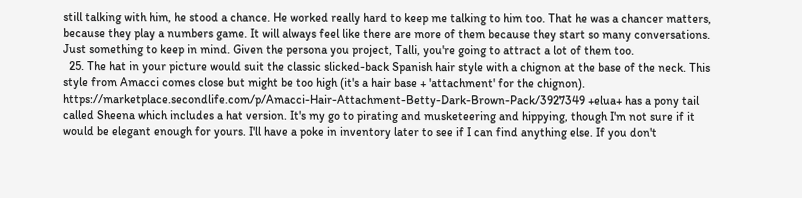still talking with him, he stood a chance. He worked really hard to keep me talking to him too. That he was a chancer matters, because they play a numbers game. It will always feel like there are more of them because they start so many conversations. Just something to keep in mind. Given the persona you project, Talli, you're going to attract a lot of them too.
  25. The hat in your picture would suit the classic slicked-back Spanish hair style with a chignon at the base of the neck. This style from Amacci comes close but might be too high (it's a hair base + 'attachment' for the chignon). https://marketplace.secondlife.com/p/Amacci-Hair-Attachment-Betty-Dark-Brown-Pack/3927349 +elua+ has a pony tail called Sheena which includes a hat version. It's my go to pirating and musketeering and hippying, though I'm not sure if it would be elegant enough for yours. I'll have a poke in inventory later to see if I can find anything else. If you don't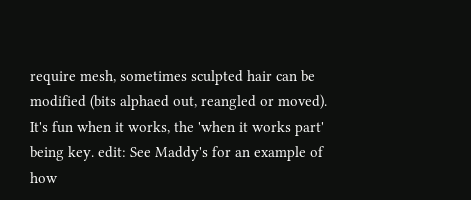require mesh, sometimes sculpted hair can be modified (bits alphaed out, reangled or moved). It's fun when it works, the 'when it works part' being key. edit: See Maddy's for an example of how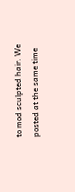to mod sculpted hair. We posted at the same time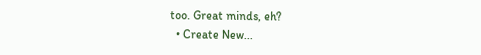too. Great minds, eh?
  • Create New...